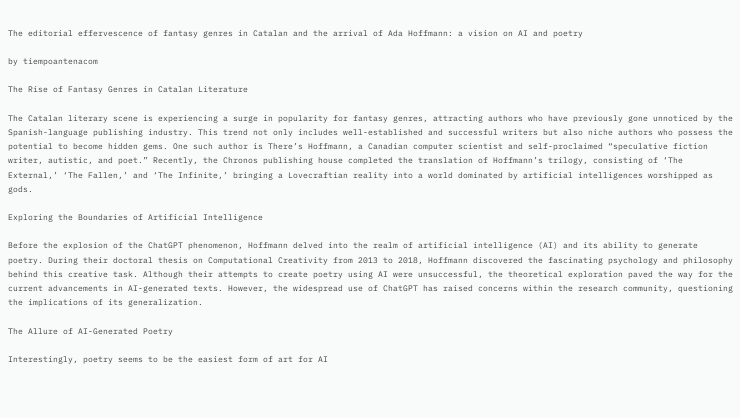The editorial effervescence of fantasy genres in Catalan and the arrival of Ada Hoffmann: a vision on AI and poetry

by tiempoantenacom

The Rise of Fantasy Genres in Catalan Literature

The Catalan literary scene is experiencing a surge in popularity for fantasy genres, attracting authors who have previously gone unnoticed by the Spanish-language publishing industry. This trend not only includes well-established and successful writers but also niche authors who possess the potential to become hidden gems. One such author is There’s Hoffmann, a Canadian computer scientist and self-proclaimed “speculative fiction writer, autistic, and poet.” Recently, the Chronos publishing house completed the translation of Hoffmann’s trilogy, consisting of ‘The External,’ ‘The Fallen,’ and ‘The Infinite,’ bringing a Lovecraftian reality into a world dominated by artificial intelligences worshipped as gods.

Exploring the Boundaries of Artificial Intelligence

Before the explosion of the ChatGPT phenomenon, Hoffmann delved into the realm of artificial intelligence (AI) and its ability to generate poetry. During their doctoral thesis on Computational Creativity from 2013 to 2018, Hoffmann discovered the fascinating psychology and philosophy behind this creative task. Although their attempts to create poetry using AI were unsuccessful, the theoretical exploration paved the way for the current advancements in AI-generated texts. However, the widespread use of ChatGPT has raised concerns within the research community, questioning the implications of its generalization.

The Allure of AI-Generated Poetry

Interestingly, poetry seems to be the easiest form of art for AI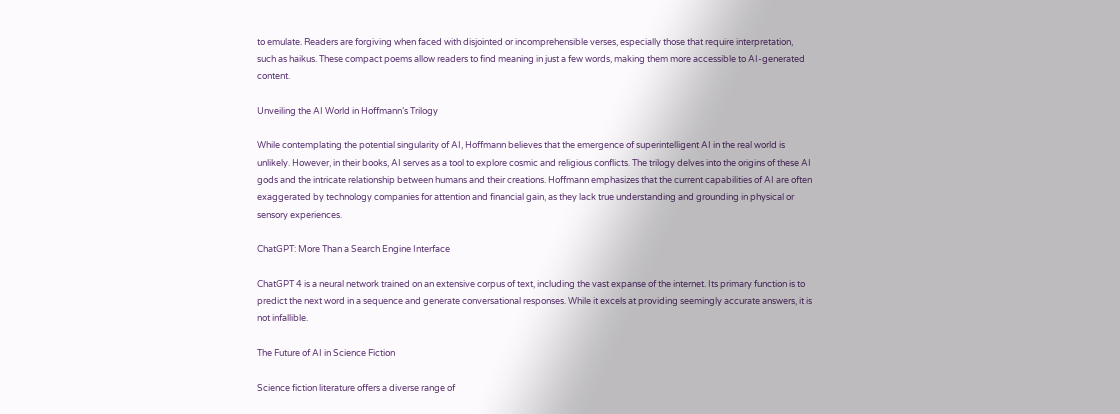to emulate. Readers are forgiving when faced with disjointed or incomprehensible verses, especially those that require interpretation, such as haikus. These compact poems allow readers to find meaning in just a few words, making them more accessible to AI-generated content.

Unveiling the AI World in Hoffmann’s Trilogy

While contemplating the potential singularity of AI, Hoffmann believes that the emergence of superintelligent AI in the real world is unlikely. However, in their books, AI serves as a tool to explore cosmic and religious conflicts. The trilogy delves into the origins of these AI gods and the intricate relationship between humans and their creations. Hoffmann emphasizes that the current capabilities of AI are often exaggerated by technology companies for attention and financial gain, as they lack true understanding and grounding in physical or sensory experiences.

ChatGPT: More Than a Search Engine Interface

ChatGPT 4 is a neural network trained on an extensive corpus of text, including the vast expanse of the internet. Its primary function is to predict the next word in a sequence and generate conversational responses. While it excels at providing seemingly accurate answers, it is not infallible.

The Future of AI in Science Fiction

Science fiction literature offers a diverse range of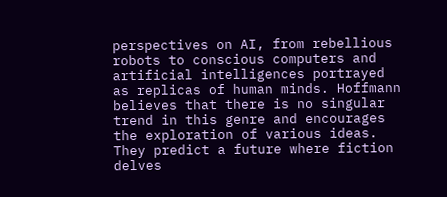perspectives on AI, from rebellious robots to conscious computers and artificial intelligences portrayed as replicas of human minds. Hoffmann believes that there is no singular trend in this genre and encourages the exploration of various ideas. They predict a future where fiction delves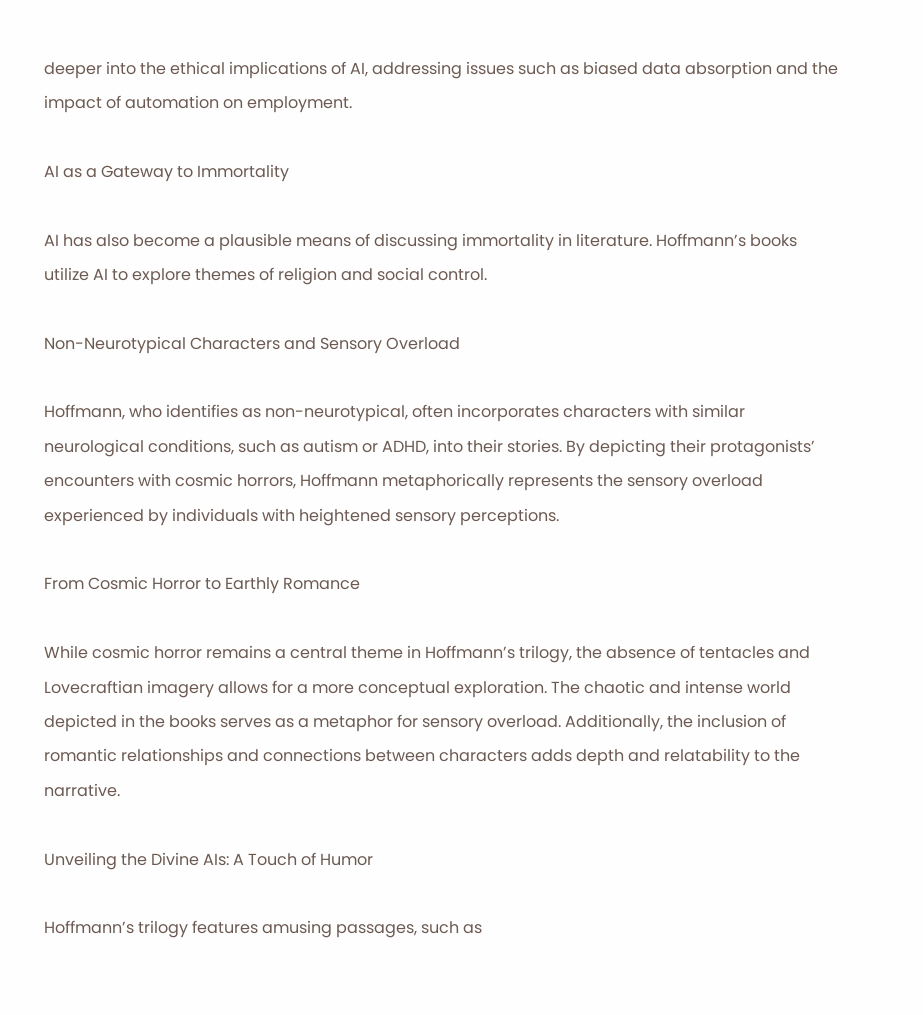deeper into the ethical implications of AI, addressing issues such as biased data absorption and the impact of automation on employment.

AI as a Gateway to Immortality

AI has also become a plausible means of discussing immortality in literature. Hoffmann’s books utilize AI to explore themes of religion and social control.

Non-Neurotypical Characters and Sensory Overload

Hoffmann, who identifies as non-neurotypical, often incorporates characters with similar neurological conditions, such as autism or ADHD, into their stories. By depicting their protagonists’ encounters with cosmic horrors, Hoffmann metaphorically represents the sensory overload experienced by individuals with heightened sensory perceptions.

From Cosmic Horror to Earthly Romance

While cosmic horror remains a central theme in Hoffmann’s trilogy, the absence of tentacles and Lovecraftian imagery allows for a more conceptual exploration. The chaotic and intense world depicted in the books serves as a metaphor for sensory overload. Additionally, the inclusion of romantic relationships and connections between characters adds depth and relatability to the narrative.

Unveiling the Divine AIs: A Touch of Humor

Hoffmann’s trilogy features amusing passages, such as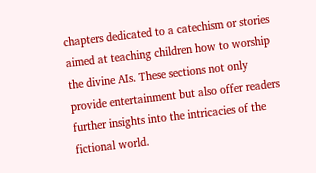chapters dedicated to a catechism or stories aimed at teaching children how to worship the divine AIs. These sections not only provide entertainment but also offer readers further insights into the intricacies of the fictional world.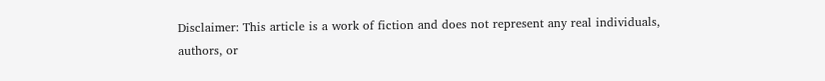Disclaimer: This article is a work of fiction and does not represent any real individuals, authors, or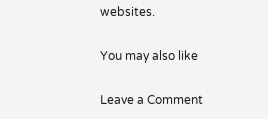websites.

You may also like

Leave a Comment